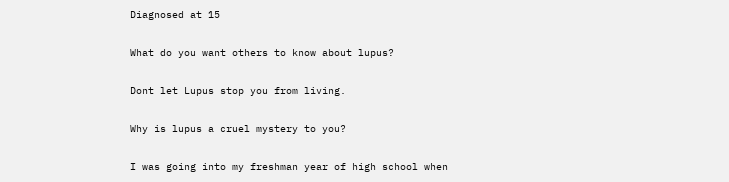Diagnosed at 15

What do you want others to know about lupus?

Dont let Lupus stop you from living.

Why is lupus a cruel mystery to you?

I was going into my freshman year of high school when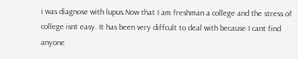i was diagnose with lupus.Now that I am freshman a college and the stress of college isnt easy. It has been very diffcult to deal with because I cant find anyone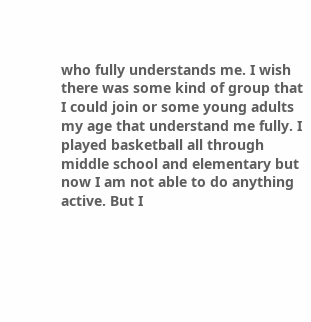who fully understands me. I wish there was some kind of group that I could join or some young adults my age that understand me fully. I played basketball all through middle school and elementary but now I am not able to do anything active. But I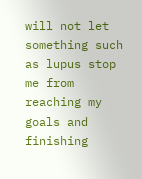will not let something such as lupus stop me from reaching my goals and finishing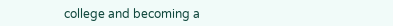college and becoming a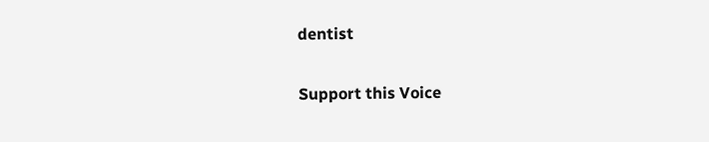dentist

Support this Voice